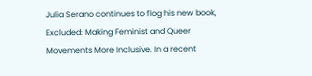Julia Serano continues to flog his new book, Excluded: Making Feminist and Queer Movements More Inclusive. In a recent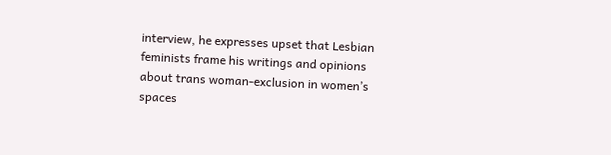interview, he expresses upset that Lesbian feminists frame his writings and opinions about trans woman-exclusion in women’s spaces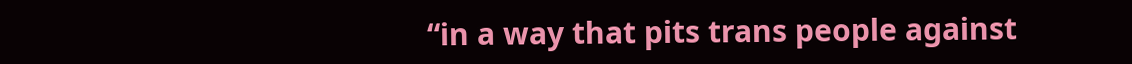“in a way that pits trans people against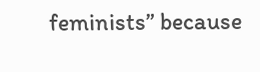feminists” because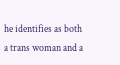he identifies as both a trans woman and a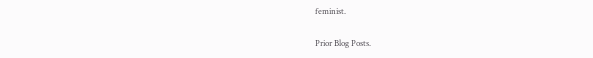feminist.

Prior Blog Posts.